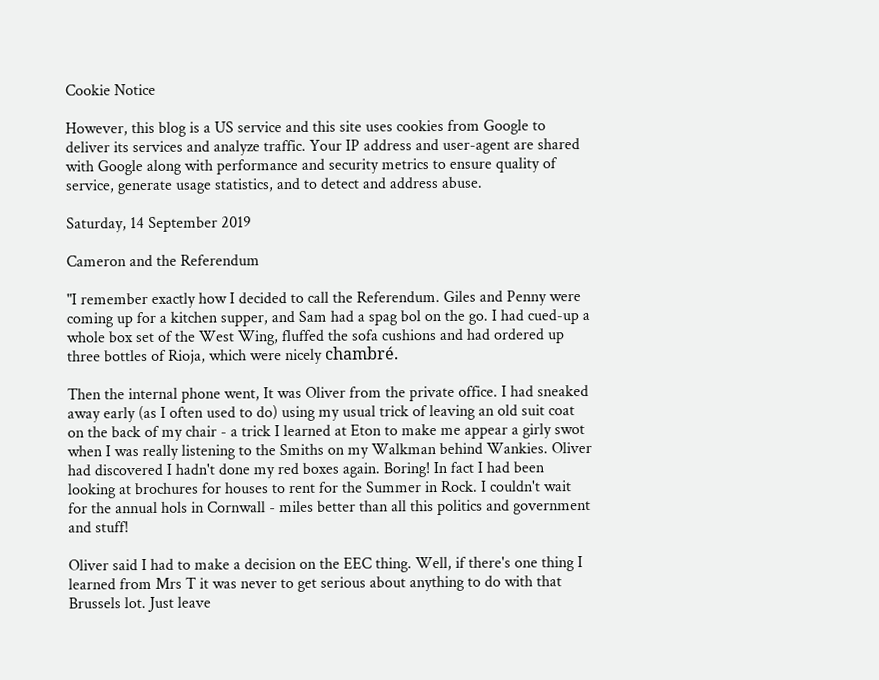Cookie Notice

However, this blog is a US service and this site uses cookies from Google to deliver its services and analyze traffic. Your IP address and user-agent are shared with Google along with performance and security metrics to ensure quality of service, generate usage statistics, and to detect and address abuse.

Saturday, 14 September 2019

Cameron and the Referendum

"I remember exactly how I decided to call the Referendum. Giles and Penny were coming up for a kitchen supper, and Sam had a spag bol on the go. I had cued-up a whole box set of the West Wing, fluffed the sofa cushions and had ordered up three bottles of Rioja, which were nicely chambré.

Then the internal phone went, It was Oliver from the private office. I had sneaked away early (as I often used to do) using my usual trick of leaving an old suit coat on the back of my chair - a trick I learned at Eton to make me appear a girly swot when I was really listening to the Smiths on my Walkman behind Wankies. Oliver had discovered I hadn't done my red boxes again. Boring! In fact I had been looking at brochures for houses to rent for the Summer in Rock. I couldn't wait for the annual hols in Cornwall - miles better than all this politics and government and stuff!

Oliver said I had to make a decision on the EEC thing. Well, if there's one thing I learned from Mrs T it was never to get serious about anything to do with that Brussels lot. Just leave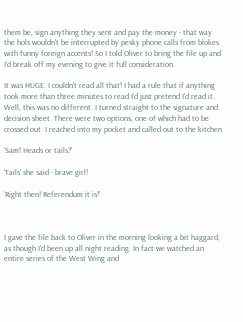them be, sign anything they sent and pay the money - that way the hols wouldn't be interrupted by pesky phone calls from blokes with funny foreign accents! So I told Oliver to bring the file up and I'd break off my evening to give it full consideration.

It was HUGE. I couldn't read all that! I had a rule that if anything took more than three minutes to read I'd just pretend I'd read it. Well, this was no different. I turned straight to the signature and decision sheet. There were two options, one of which had to be crossed out. I reached into my pocket and called out to the kitchen

'Sam! Heads or tails?'

'Tails' she said - brave girl!

'Right then! Referendum it is!'



I gave the file back to Oliver in the morning looking a bit haggard, as though I'd been up all night reading. In fact we watched an entire series of the West Wing and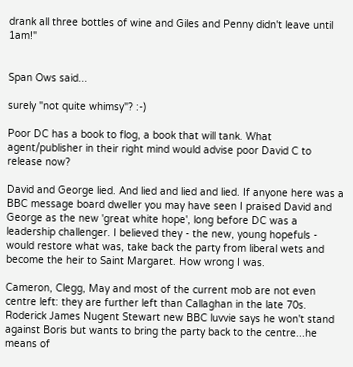drank all three bottles of wine and Giles and Penny didn't leave until 1am!"


Span Ows said...

surely "not quite whimsy"? :-)

Poor DC has a book to flog, a book that will tank. What agent/publisher in their right mind would advise poor David C to release now?

David and George lied. And lied and lied and lied. If anyone here was a BBC message board dweller you may have seen I praised David and George as the new 'great white hope', long before DC was a leadership challenger. I believed they - the new, young hopefuls - would restore what was, take back the party from liberal wets and become the heir to Saint Margaret. How wrong I was.

Cameron, Clegg, May and most of the current mob are not even centre left: they are further left than Callaghan in the late 70s. Roderick James Nugent Stewart new BBC luvvie says he won't stand against Boris but wants to bring the party back to the centre...he means of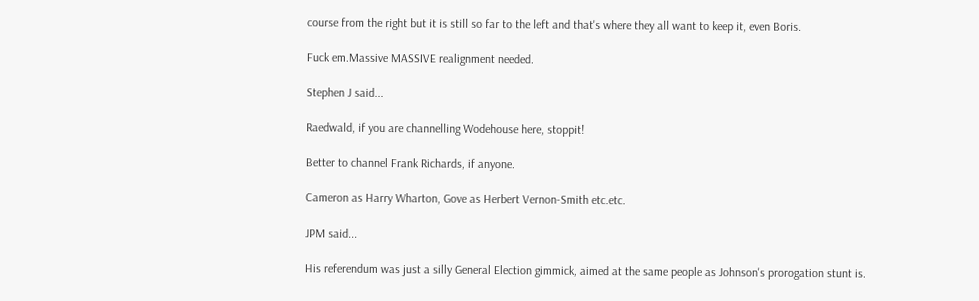course from the right but it is still so far to the left and that's where they all want to keep it, even Boris.

Fuck em.Massive MASSIVE realignment needed.

Stephen J said...

Raedwald, if you are channelling Wodehouse here, stoppit!

Better to channel Frank Richards, if anyone.

Cameron as Harry Wharton, Gove as Herbert Vernon-Smith etc.etc.

JPM said...

His referendum was just a silly General Election gimmick, aimed at the same people as Johnson's prorogation stunt is.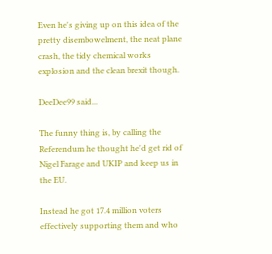Even he's giving up on this idea of the pretty disembowelment, the neat plane crash, the tidy chemical works explosion and the clean brexit though.

DeeDee99 said...

The funny thing is, by calling the Referendum he thought he'd get rid of Nigel Farage and UKIP and keep us in the EU.

Instead he got 17.4 million voters effectively supporting them and who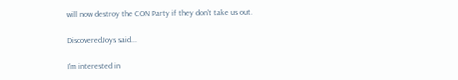will now destroy the CON Party if they don't take us out.

DiscoveredJoys said...

I'm interested in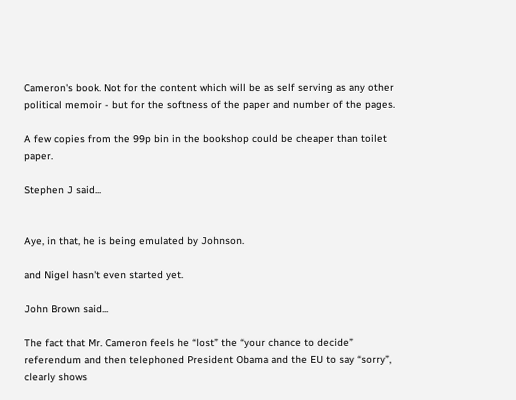Cameron's book. Not for the content which will be as self serving as any other political memoir - but for the softness of the paper and number of the pages.

A few copies from the 99p bin in the bookshop could be cheaper than toilet paper.

Stephen J said...


Aye, in that, he is being emulated by Johnson.

and Nigel hasn't even started yet.

John Brown said...

The fact that Mr. Cameron feels he “lost” the “your chance to decide” referendum and then telephoned President Obama and the EU to say “sorry”, clearly shows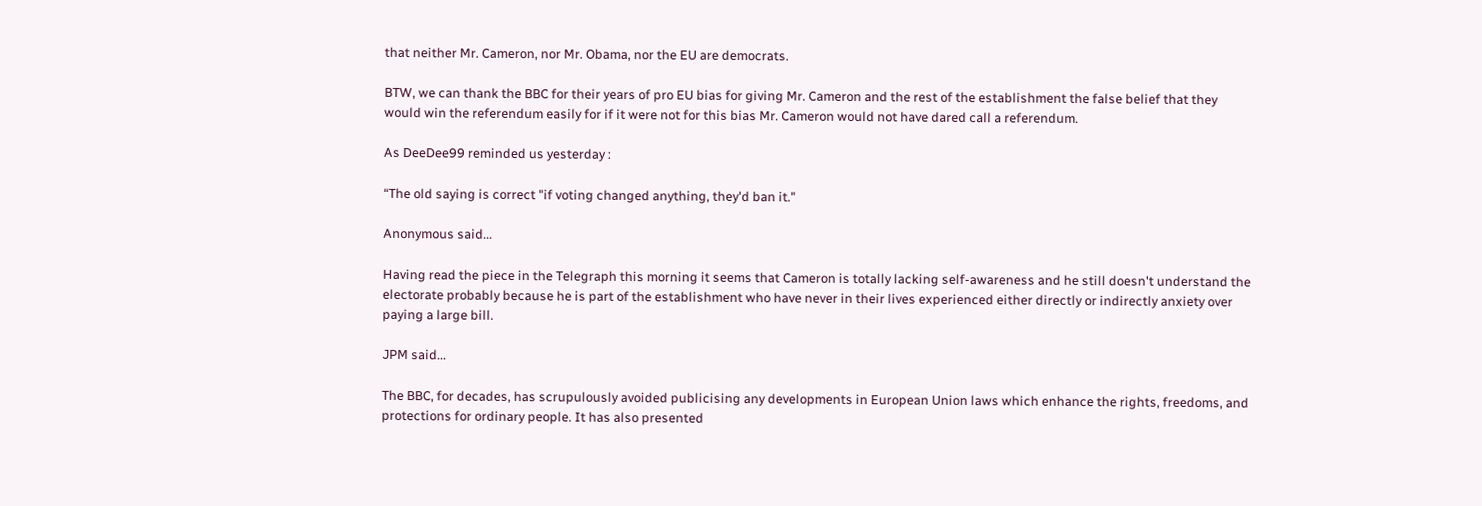that neither Mr. Cameron, nor Mr. Obama, nor the EU are democrats.

BTW, we can thank the BBC for their years of pro EU bias for giving Mr. Cameron and the rest of the establishment the false belief that they would win the referendum easily for if it were not for this bias Mr. Cameron would not have dared call a referendum.

As DeeDee99 reminded us yesterday :

“The old saying is correct "if voting changed anything, they'd ban it."

Anonymous said...

Having read the piece in the Telegraph this morning it seems that Cameron is totally lacking self-awareness and he still doesn't understand the electorate probably because he is part of the establishment who have never in their lives experienced either directly or indirectly anxiety over paying a large bill.

JPM said...

The BBC, for decades, has scrupulously avoided publicising any developments in European Union laws which enhance the rights, freedoms, and protections for ordinary people. It has also presented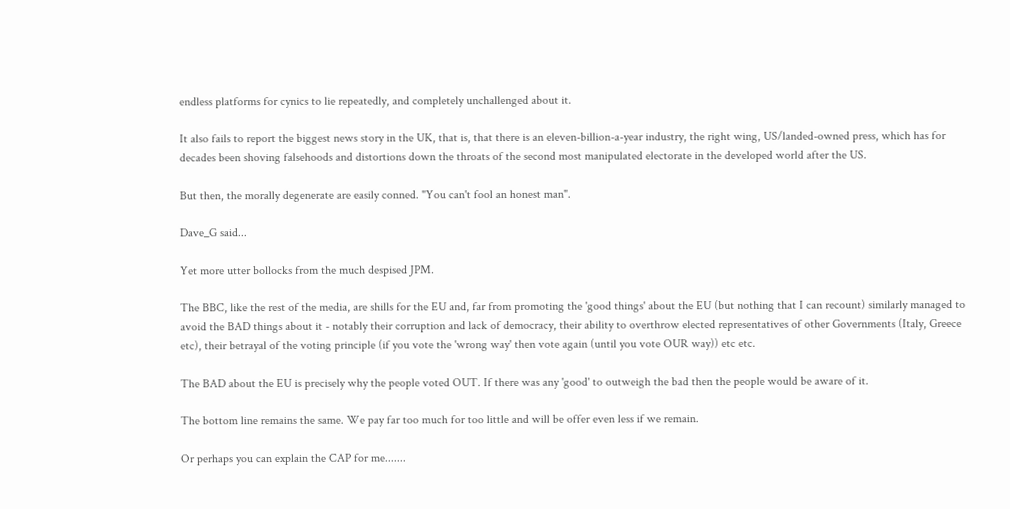endless platforms for cynics to lie repeatedly, and completely unchallenged about it.

It also fails to report the biggest news story in the UK, that is, that there is an eleven-billion-a-year industry, the right wing, US/landed-owned press, which has for decades been shoving falsehoods and distortions down the throats of the second most manipulated electorate in the developed world after the US.

But then, the morally degenerate are easily conned. "You can't fool an honest man".

Dave_G said...

Yet more utter bollocks from the much despised JPM.

The BBC, like the rest of the media, are shills for the EU and, far from promoting the 'good things' about the EU (but nothing that I can recount) similarly managed to avoid the BAD things about it - notably their corruption and lack of democracy, their ability to overthrow elected representatives of other Governments (Italy, Greece etc), their betrayal of the voting principle (if you vote the 'wrong way' then vote again (until you vote OUR way)) etc etc.

The BAD about the EU is precisely why the people voted OUT. If there was any 'good' to outweigh the bad then the people would be aware of it.

The bottom line remains the same. We pay far too much for too little and will be offer even less if we remain.

Or perhaps you can explain the CAP for me.......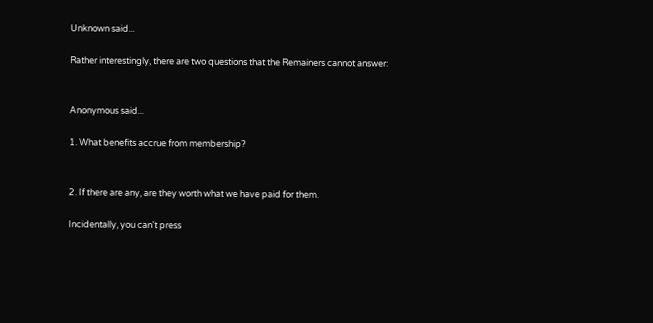Unknown said...

Rather interestingly, there are two questions that the Remainers cannot answer:


Anonymous said...

1. What benefits accrue from membership?


2. If there are any, are they worth what we have paid for them.

Incidentally, you can't press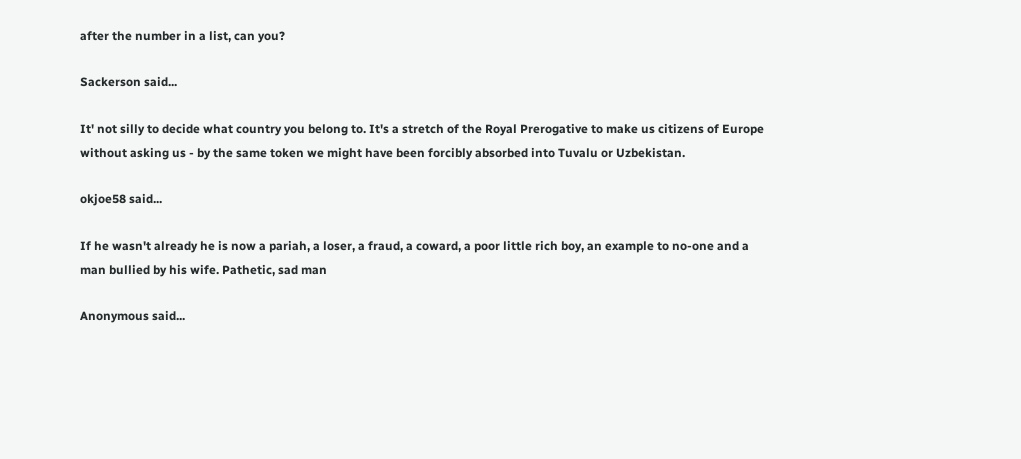after the number in a list, can you?

Sackerson said...

It' not silly to decide what country you belong to. It's a stretch of the Royal Prerogative to make us citizens of Europe without asking us - by the same token we might have been forcibly absorbed into Tuvalu or Uzbekistan.

okjoe58 said...

If he wasn't already he is now a pariah, a loser, a fraud, a coward, a poor little rich boy, an example to no-one and a man bullied by his wife. Pathetic, sad man

Anonymous said...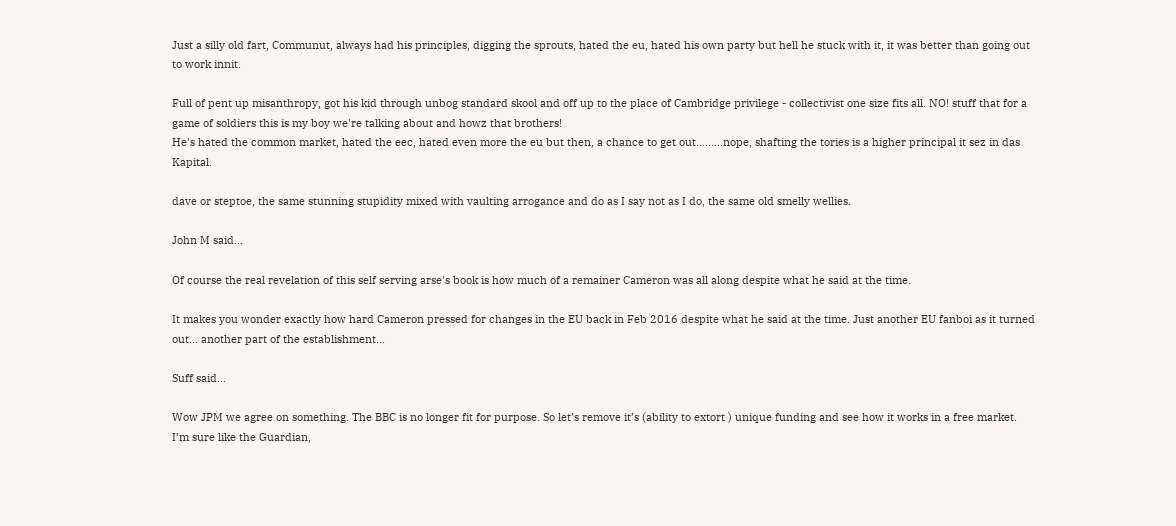Just a silly old fart, Communut, always had his principles, digging the sprouts, hated the eu, hated his own party but hell he stuck with it, it was better than going out to work innit.

Full of pent up misanthropy, got his kid through unbog standard skool and off up to the place of Cambridge privilege - collectivist one size fits all. NO! stuff that for a game of soldiers this is my boy we're talking about and howz that brothers!
He's hated the common market, hated the eec, hated even more the eu but then, a chance to get out.........nope, shafting the tories is a higher principal it sez in das Kapital.

dave or steptoe, the same stunning stupidity mixed with vaulting arrogance and do as I say not as I do, the same old smelly wellies.

John M said...

Of course the real revelation of this self serving arse's book is how much of a remainer Cameron was all along despite what he said at the time.

It makes you wonder exactly how hard Cameron pressed for changes in the EU back in Feb 2016 despite what he said at the time. Just another EU fanboi as it turned out... another part of the establishment...

Suff said...

Wow JPM we agree on something. The BBC is no longer fit for purpose. So let’s remove it’s (ability to extort ) unique funding and see how it works in a free market. I’m sure like the Guardian,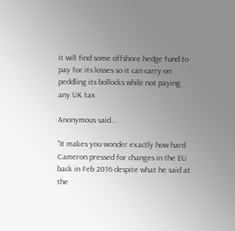it will find some offshore hedge fund to pay for its losses so it can carry on peddling its bollocks while not paying any UK tax

Anonymous said...

"It makes you wonder exactly how hard Cameron pressed for changes in the EU back in Feb 2016 despite what he said at the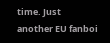time. Just another EU fanboi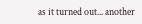as it turned out... another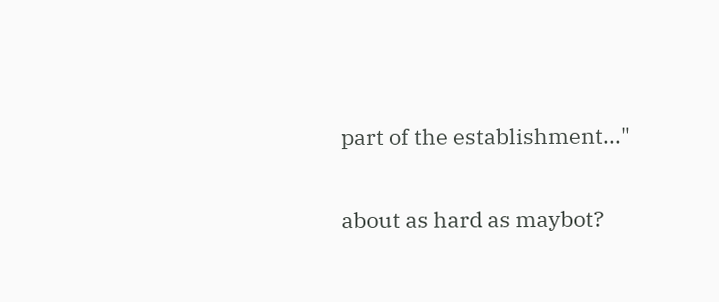part of the establishment..."

about as hard as maybot?